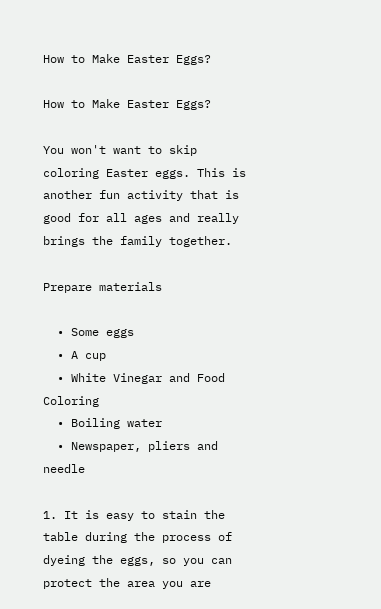How to Make Easter Eggs?

How to Make Easter Eggs?

You won't want to skip coloring Easter eggs. This is another fun activity that is good for all ages and really brings the family together.

Prepare materials

  • Some eggs
  • A cup
  • White Vinegar and Food Coloring
  • Boiling water
  • Newspaper, pliers and needle

1. It is easy to stain the table during the process of dyeing the eggs, so you can protect the area you are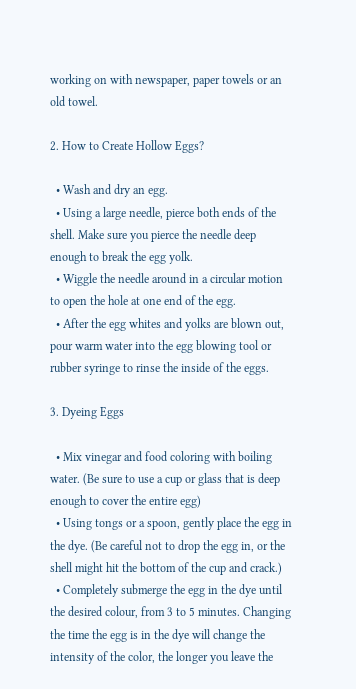working on with newspaper, paper towels or an old towel.

2. How to Create Hollow Eggs?

  • Wash and dry an egg.
  • Using a large needle, pierce both ends of the shell. Make sure you pierce the needle deep enough to break the egg yolk.
  • Wiggle the needle around in a circular motion to open the hole at one end of the egg.
  • After the egg whites and yolks are blown out, pour warm water into the egg blowing tool or rubber syringe to rinse the inside of the eggs.

3. Dyeing Eggs

  • Mix vinegar and food coloring with boiling water. (Be sure to use a cup or glass that is deep enough to cover the entire egg)
  • Using tongs or a spoon, gently place the egg in the dye. (Be careful not to drop the egg in, or the shell might hit the bottom of the cup and crack.)
  • Completely submerge the egg in the dye until the desired colour, from 3 to 5 minutes. Changing the time the egg is in the dye will change the intensity of the color, the longer you leave the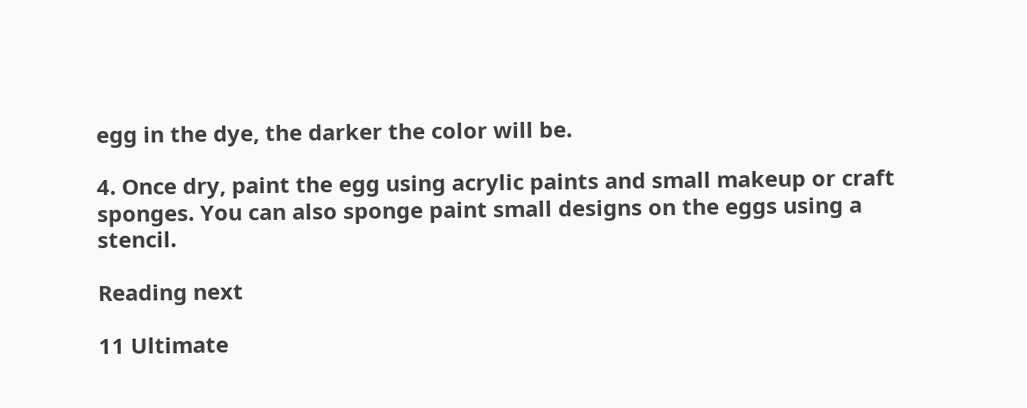egg in the dye, the darker the color will be.

4. Once dry, paint the egg using acrylic paints and small makeup or craft sponges. You can also sponge paint small designs on the eggs using a stencil.

Reading next

11 Ultimate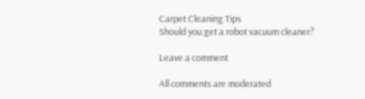Carpet Cleaning Tips
Should you get a robot vacuum cleaner?

Leave a comment

All comments are moderated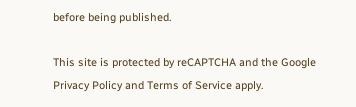before being published.

This site is protected by reCAPTCHA and the Google Privacy Policy and Terms of Service apply.